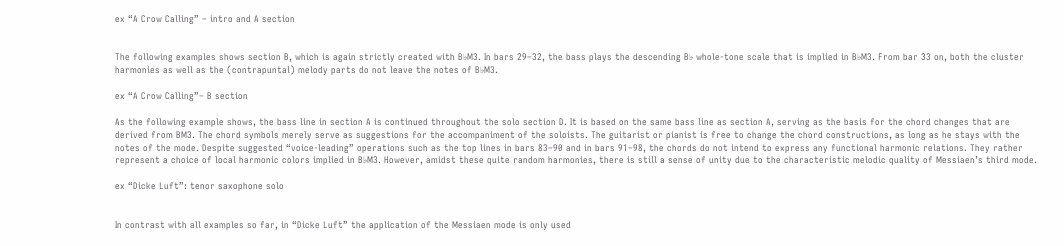ex “A Crow Calling” – intro and A section


The following examples shows section B, which is again strictly created with B♭M3. In bars 29–32, the bass plays the descending B♭ whole-tone scale that is implied in B♭M3. From bar 33 on, both the cluster harmonies as well as the (contrapuntal) melody parts do not leave the notes of B♭M3.

ex “A Crow Calling”– B section

As the following example shows, the bass line in section A is continued throughout the solo section D. It is based on the same bass line as section A, serving as the basis for the chord changes that are derived from BM3. The chord symbols merely serve as suggestions for the accompaniment of the soloists. The guitarist or pianist is free to change the chord constructions, as long as he stays with the notes of the mode. Despite suggested “voice-leading” operations such as the top lines in bars 83–90 and in bars 91–98, the chords do not intend to express any functional harmonic relations. They rather represent a choice of local harmonic colors implied in B♭M3. However, amidst these quite random harmonies, there is still a sense of unity due to the characteristic melodic quality of Messiaen’s third mode.

ex “Dicke Luft”: tenor saxophone solo


In contrast with all examples so far, in “Dicke Luft” the application of the Messiaen mode is only used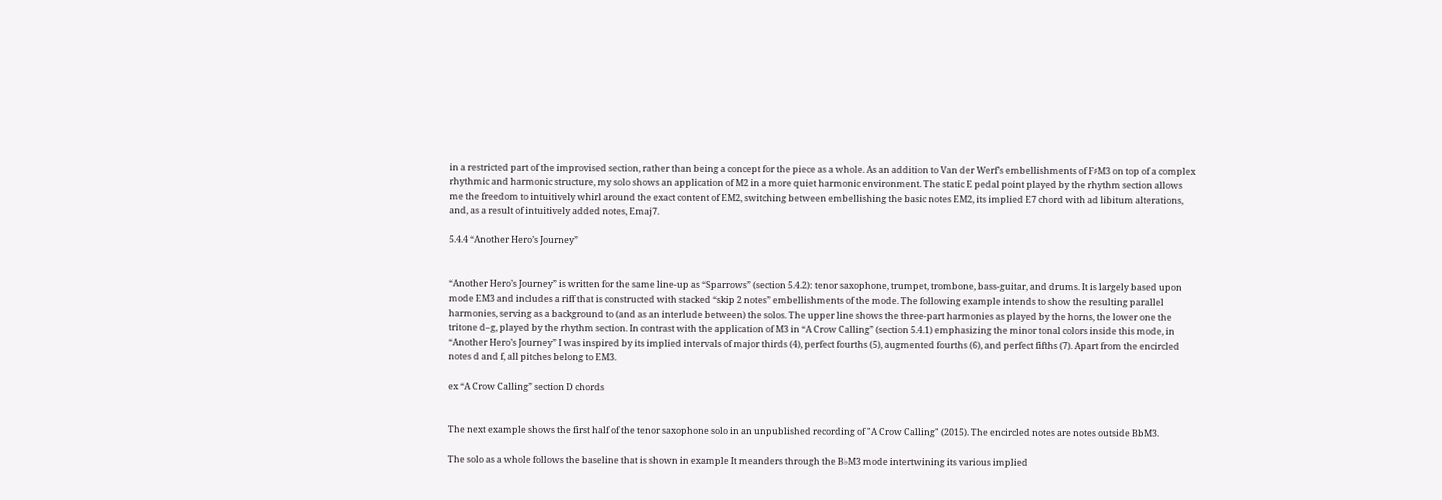in a restricted part of the improvised section, rather than being a concept for the piece as a whole. As an addition to Van der Werf’s embellishments of F♯M3 on top of a complex rhythmic and harmonic structure, my solo shows an application of M2 in a more quiet harmonic environment. The static E pedal point played by the rhythm section allows me the freedom to intuitively whirl around the exact content of EM2, switching between embellishing the basic notes EM2, its implied E7 chord with ad libitum alterations, and, as a result of intuitively added notes, Emaj7.

5.4.4 “Another Hero’s Journey”


“Another Hero’s Journey” is written for the same line-up as “Sparrows” (section 5.4.2): tenor saxophone, trumpet, trombone, bass-guitar, and drums. It is largely based upon mode EM3 and includes a riff that is constructed with stacked “skip 2 notes” embellishments of the mode. The following example intends to show the resulting parallel harmonies, serving as a background to (and as an interlude between) the solos. The upper line shows the three-part harmonies as played by the horns, the lower one the tritone d–g, played by the rhythm section. In contrast with the application of M3 in “A Crow Calling” (section 5.4.1) emphasizing the minor tonal colors inside this mode, in “Another Hero’s Journey” I was inspired by its implied intervals of major thirds (4), perfect fourths (5), augmented fourths (6), and perfect fifths (7). Apart from the encircled notes d and f, all pitches belong to EM3.

ex “A Crow Calling” section D chords


The next example shows the first half of the tenor saxophone solo in an unpublished recording of "A Crow Calling" (2015). The encircled notes are notes outside BbM3.

The solo as a whole follows the baseline that is shown in example It meanders through the B♭M3 mode intertwining its various implied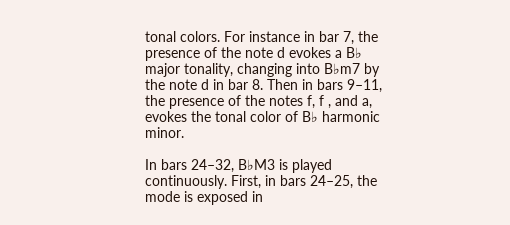tonal colors. For instance in bar 7, the presence of the note d evokes a B♭ major tonality, changing into B♭m7 by the note d in bar 8. Then in bars 9–11, the presence of the notes f, f , and a, evokes the tonal color of B♭ harmonic minor.

In bars 24–32, B♭M3 is played continuously. First, in bars 24–25, the mode is exposed in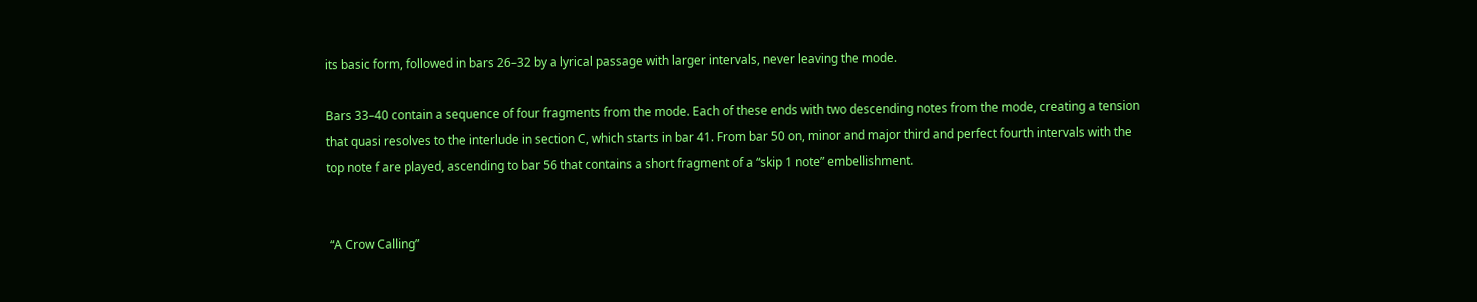its basic form, followed in bars 26–32 by a lyrical passage with larger intervals, never leaving the mode.

Bars 33–40 contain a sequence of four fragments from the mode. Each of these ends with two descending notes from the mode, creating a tension that quasi resolves to the interlude in section C, which starts in bar 41. From bar 50 on, minor and major third and perfect fourth intervals with the top note f are played, ascending to bar 56 that contains a short fragment of a “skip 1 note” embellishment.


 “A Crow Calling”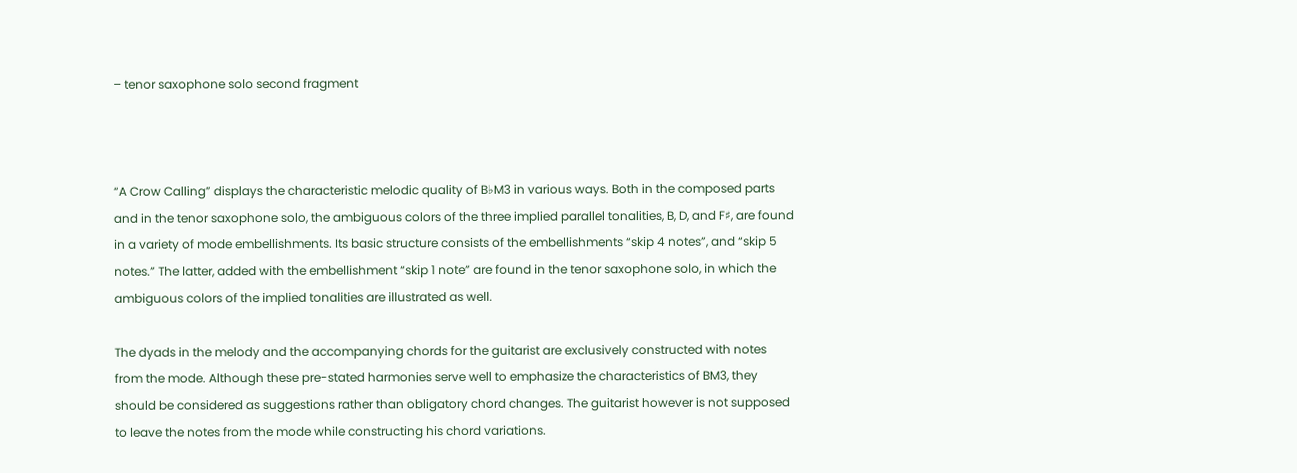– tenor saxophone solo second fragment



“A Crow Calling” displays the characteristic melodic quality of B♭M3 in various ways. Both in the composed parts and in the tenor saxophone solo, the ambiguous colors of the three implied parallel tonalities, B, D, and F♯, are found in a variety of mode embellishments. Its basic structure consists of the embellishments “skip 4 notes”, and “skip 5 notes.” The latter, added with the embellishment “skip 1 note” are found in the tenor saxophone solo, in which the ambiguous colors of the implied tonalities are illustrated as well.

The dyads in the melody and the accompanying chords for the guitarist are exclusively constructed with notes from the mode. Although these pre-stated harmonies serve well to emphasize the characteristics of BM3, they should be considered as suggestions rather than obligatory chord changes. The guitarist however is not supposed to leave the notes from the mode while constructing his chord variations.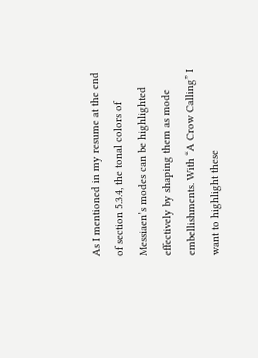As I mentioned in my resume at the end of section 5.3.4, the tonal colors of Messiaen’s modes can be highlighted effectively by shaping them as mode embellishments. With “A Crow Calling” I want to highlight these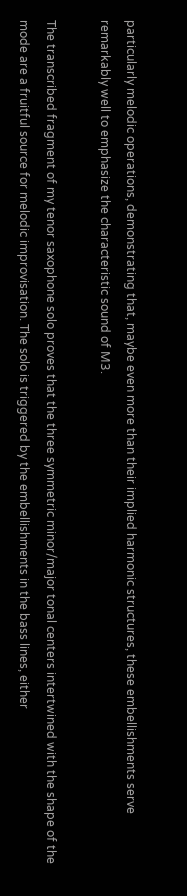particularly melodic operations, demonstrating that, maybe even more than their implied harmonic structures, these embellishments serve remarkably well to emphasize the characteristic sound of M3.

The transcribed fragment of my tenor saxophone solo proves that the three symmetric minor/major tonal centers intertwined with the shape of the mode are a fruitful source for melodic improvisation. The solo is triggered by the embellishments in the bass lines, either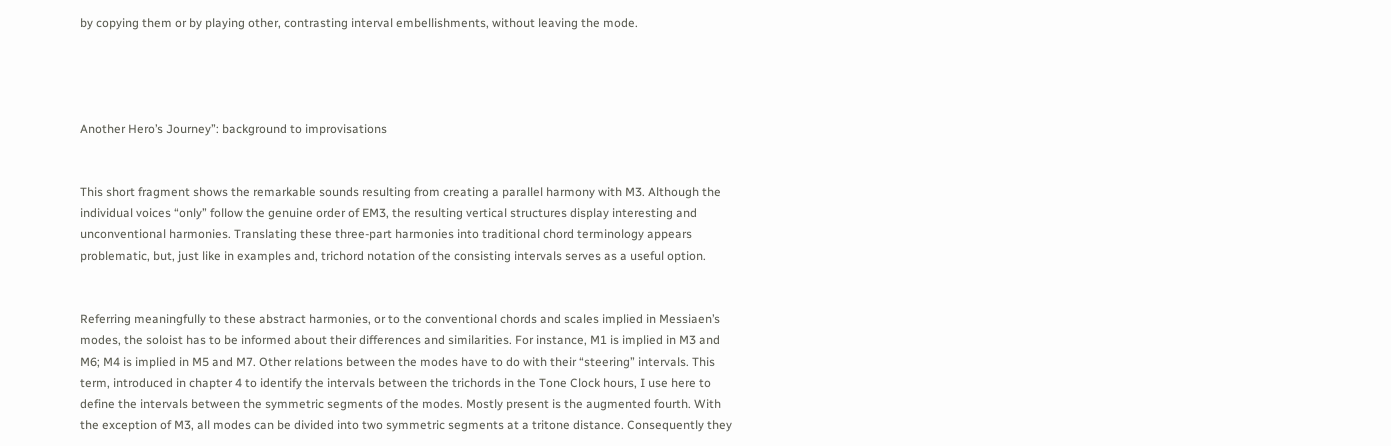by copying them or by playing other, contrasting interval embellishments, without leaving the mode.




Another Hero’s Journey”: background to improvisations


This short fragment shows the remarkable sounds resulting from creating a parallel harmony with M3. Although the individual voices “only” follow the genuine order of EM3, the resulting vertical structures display interesting and unconventional harmonies. Translating these three-part harmonies into traditional chord terminology appears problematic, but, just like in examples and, trichord notation of the consisting intervals serves as a useful option.


Referring meaningfully to these abstract harmonies, or to the conventional chords and scales implied in Messiaen’s modes, the soloist has to be informed about their differences and similarities. For instance, M1 is implied in M3 and M6; M4 is implied in M5 and M7. Other relations between the modes have to do with their “steering” intervals. This term, introduced in chapter 4 to identify the intervals between the trichords in the Tone Clock hours, I use here to define the intervals between the symmetric segments of the modes. Mostly present is the augmented fourth. With the exception of M3, all modes can be divided into two symmetric segments at a tritone distance. Consequently they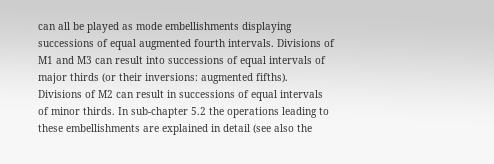can all be played as mode embellishments displaying successions of equal augmented fourth intervals. Divisions of M1 and M3 can result into successions of equal intervals of major thirds (or their inversions: augmented fifths). Divisions of M2 can result in successions of equal intervals of minor thirds. In sub-chapter 5.2 the operations leading to these embellishments are explained in detail (see also the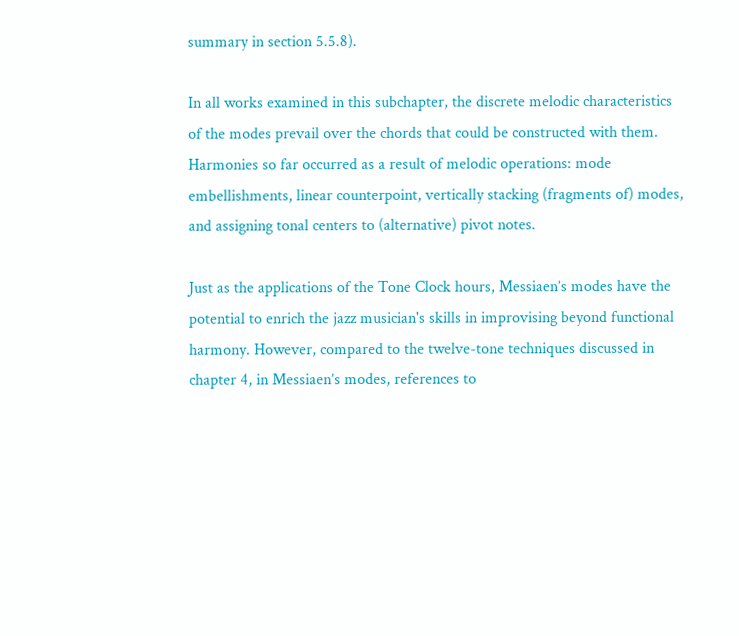summary in section 5.5.8).

In all works examined in this subchapter, the discrete melodic characteristics of the modes prevail over the chords that could be constructed with them. Harmonies so far occurred as a result of melodic operations: mode embellishments, linear counterpoint, vertically stacking (fragments of) modes, and assigning tonal centers to (alternative) pivot notes.

Just as the applications of the Tone Clock hours, Messiaen’s modes have the potential to enrich the jazz musician's skills in improvising beyond functional harmony. However, compared to the twelve-tone techniques discussed in chapter 4, in Messiaen’s modes, references to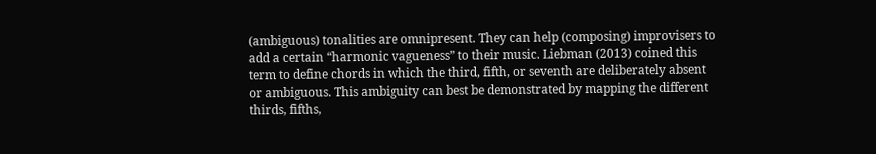(ambiguous) tonalities are omnipresent. They can help (composing) improvisers to add a certain “harmonic vagueness” to their music. Liebman (2013) coined this term to define chords in which the third, fifth, or seventh are deliberately absent or ambiguous. This ambiguity can best be demonstrated by mapping the different thirds, fifths,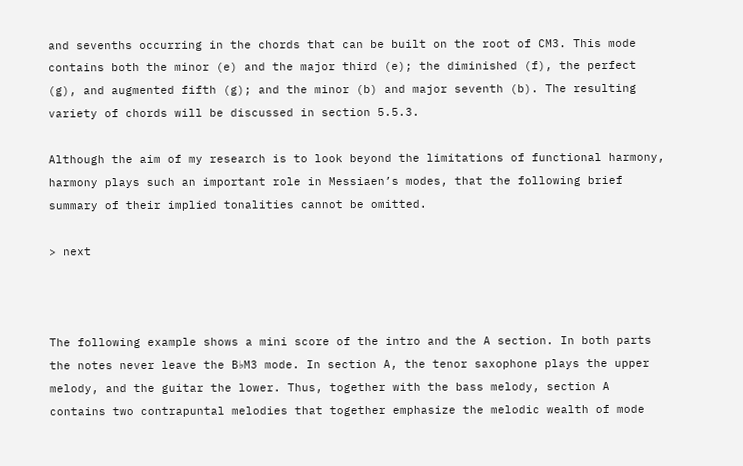and sevenths occurring in the chords that can be built on the root of CM3. This mode contains both the minor (e) and the major third (e); the diminished (f), the perfect (g), and augmented fifth (g); and the minor (b) and major seventh (b). The resulting variety of chords will be discussed in section 5.5.3.

Although the aim of my research is to look beyond the limitations of functional harmony, harmony plays such an important role in Messiaen’s modes, that the following brief summary of their implied tonalities cannot be omitted.

> next



The following example shows a mini score of the intro and the A section. In both parts the notes never leave the B♭M3 mode. In section A, the tenor saxophone plays the upper melody, and the guitar the lower. Thus, together with the bass melody, section A contains two contrapuntal melodies that together emphasize the melodic wealth of mode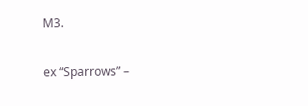M3.

ex “Sparrows” –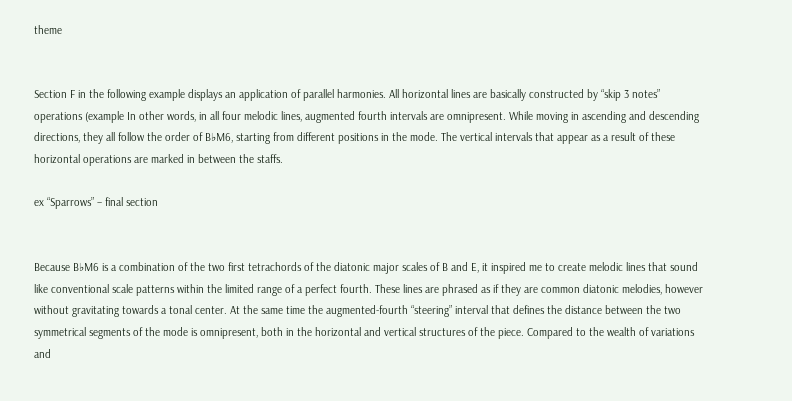theme


Section F in the following example displays an application of parallel harmonies. All horizontal lines are basically constructed by “skip 3 notes” operations (example In other words, in all four melodic lines, augmented fourth intervals are omnipresent. While moving in ascending and descending directions, they all follow the order of B♭M6, starting from different positions in the mode. The vertical intervals that appear as a result of these horizontal operations are marked in between the staffs.

ex “Sparrows” – final section


Because B♭M6 is a combination of the two first tetrachords of the diatonic major scales of B and E, it inspired me to create melodic lines that sound like conventional scale patterns within the limited range of a perfect fourth. These lines are phrased as if they are common diatonic melodies, however without gravitating towards a tonal center. At the same time the augmented-fourth “steering” interval that defines the distance between the two symmetrical segments of the mode is omnipresent, both in the horizontal and vertical structures of the piece. Compared to the wealth of variations and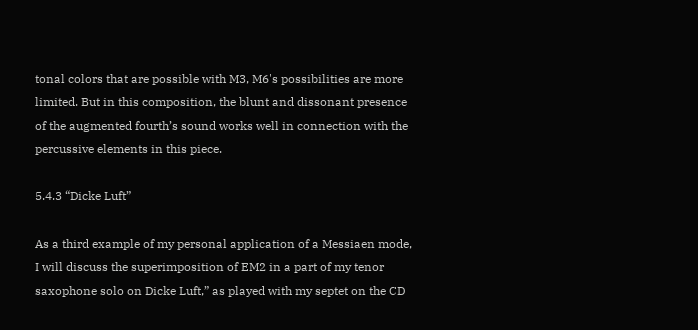tonal colors that are possible with M3, M6's possibilities are more limited. But in this composition, the blunt and dissonant presence of the augmented fourth’s sound works well in connection with the percussive elements in this piece.

5.4.3 “Dicke Luft”

As a third example of my personal application of a Messiaen mode, I will discuss the superimposition of EM2 in a part of my tenor saxophone solo on Dicke Luft,” as played with my septet on the CD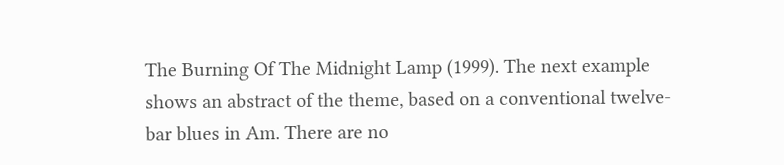The Burning Of The Midnight Lamp (1999). The next example shows an abstract of the theme, based on a conventional twelve-bar blues in Am. There are no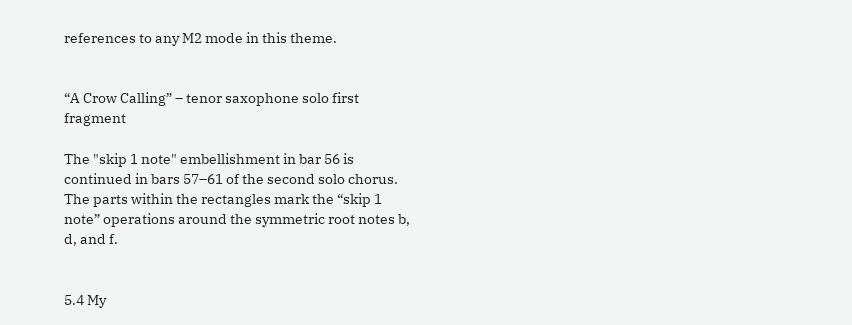references to any M2 mode in this theme.


“A Crow Calling” – tenor saxophone solo first fragment

The "skip 1 note" embellishment in bar 56 is continued in bars 57–61 of the second solo chorus. The parts within the rectangles mark the “skip 1 note” operations around the symmetric root notes b, d, and f.


5.4 My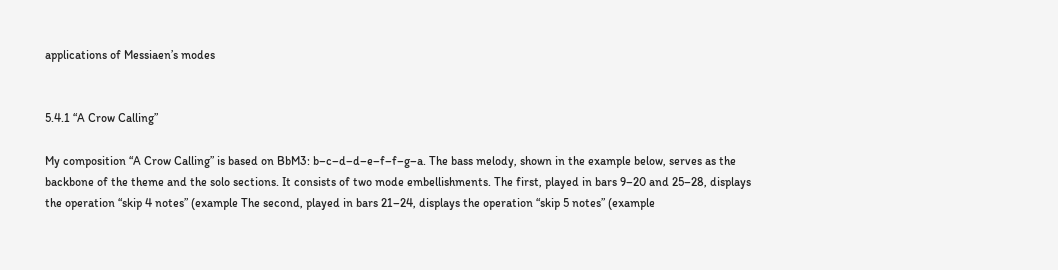applications of Messiaen’s modes


5.4.1 “A Crow Calling”

My composition “A Crow Calling” is based on BbM3: b–c–d–d–e–f–f–g–a. The bass melody, shown in the example below, serves as the backbone of the theme and the solo sections. It consists of two mode embellishments. The first, played in bars 9–20 and 25–28, displays the operation “skip 4 notes” (example The second, played in bars 21–24, displays the operation “skip 5 notes” (example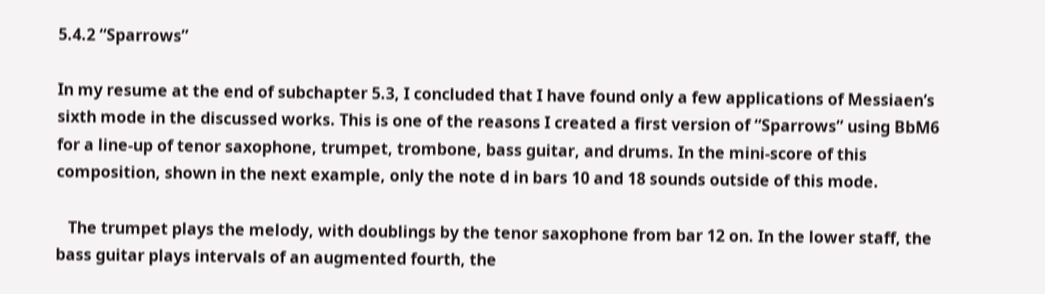5.4.2 “Sparrows”

In my resume at the end of subchapter 5.3, I concluded that I have found only a few applications of Messiaen’s sixth mode in the discussed works. This is one of the reasons I created a first version of “Sparrows” using BbM6 for a line-up of tenor saxophone, trumpet, trombone, bass guitar, and drums. In the mini-score of this composition, shown in the next example, only the note d in bars 10 and 18 sounds outside of this mode.

   The trumpet plays the melody, with doublings by the tenor saxophone from bar 12 on. In the lower staff, the bass guitar plays intervals of an augmented fourth, the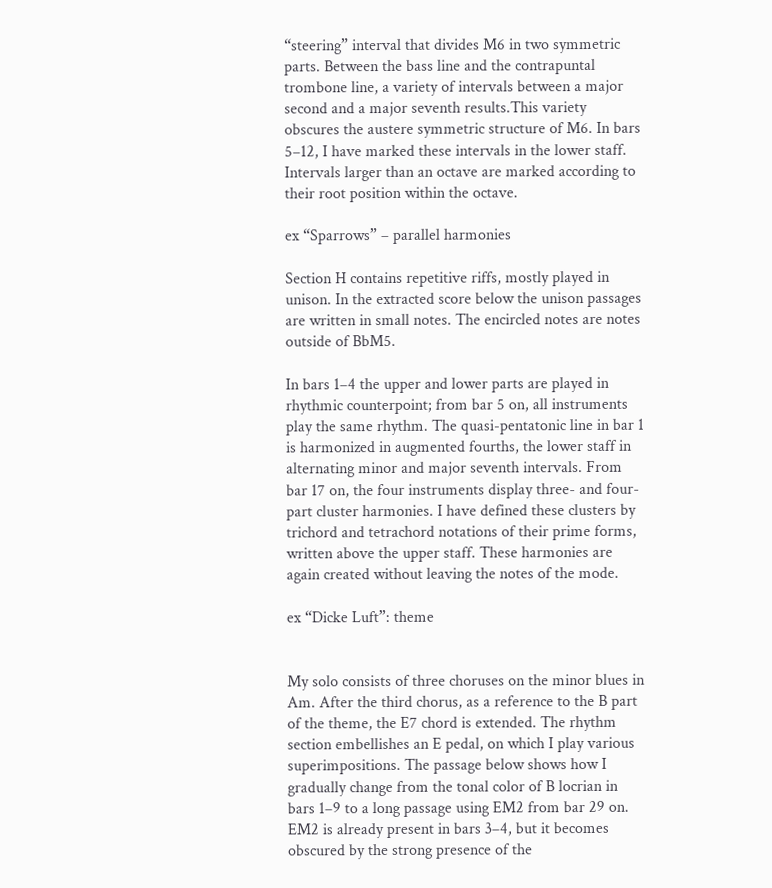“steering” interval that divides M6 in two symmetric parts. Between the bass line and the contrapuntal trombone line, a variety of intervals between a major second and a major seventh results.This variety obscures the austere symmetric structure of M6. In bars 5–12, I have marked these intervals in the lower staff. Intervals larger than an octave are marked according to their root position within the octave.

ex “Sparrows” – parallel harmonies

Section H contains repetitive riffs, mostly played in unison. In the extracted score below the unison passages are written in small notes. The encircled notes are notes outside of BbM5.

In bars 1–4 the upper and lower parts are played in rhythmic counterpoint; from bar 5 on, all instruments play the same rhythm. The quasi-pentatonic line in bar 1 is harmonized in augmented fourths, the lower staff in alternating minor and major seventh intervals. From bar 17 on, the four instruments display three- and four-part cluster harmonies. I have defined these clusters by trichord and tetrachord notations of their prime forms, written above the upper staff. These harmonies are again created without leaving the notes of the mode.

ex “Dicke Luft”: theme


My solo consists of three choruses on the minor blues in Am. After the third chorus, as a reference to the B part of the theme, the E7 chord is extended. The rhythm section embellishes an E pedal, on which I play various superimpositions. The passage below shows how I gradually change from the tonal color of B locrian in bars 1–9 to a long passage using EM2 from bar 29 on. EM2 is already present in bars 3–4, but it becomes obscured by the strong presence of the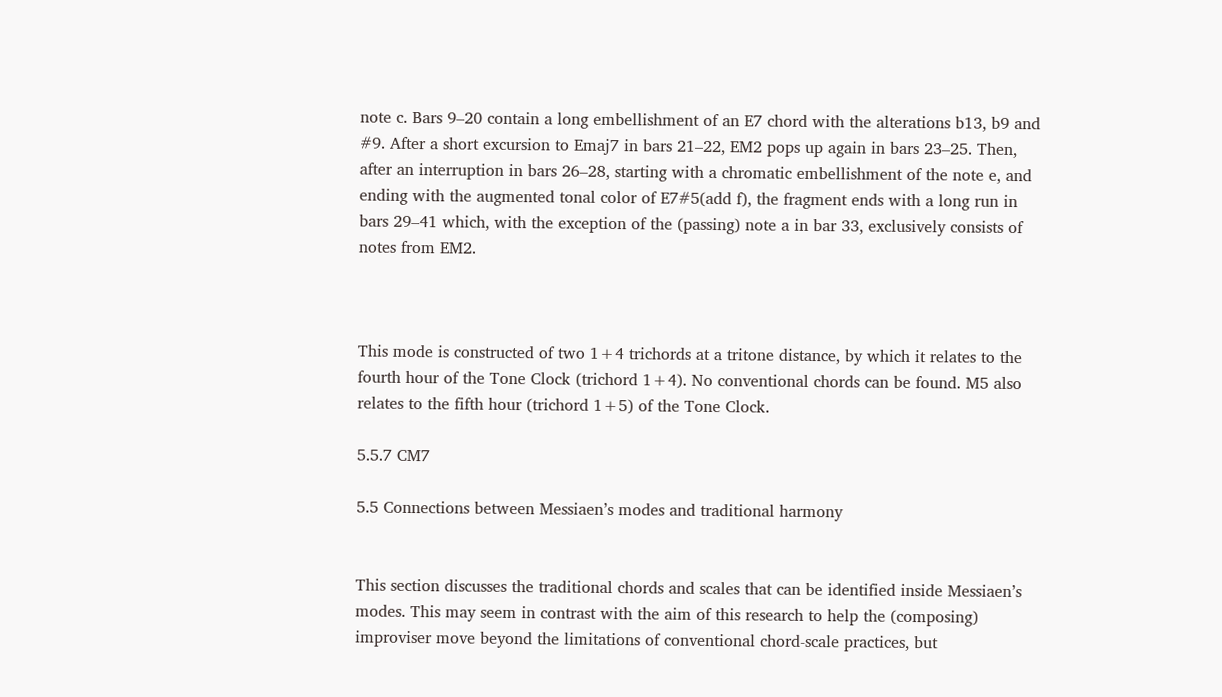note c. Bars 9–20 contain a long embellishment of an E7 chord with the alterations b13, b9 and #9. After a short excursion to Emaj7 in bars 21–22, EM2 pops up again in bars 23–25. Then, after an interruption in bars 26–28, starting with a chromatic embellishment of the note e, and ending with the augmented tonal color of E7#5(add f), the fragment ends with a long run in bars 29–41 which, with the exception of the (passing) note a in bar 33, exclusively consists of notes from EM2.



This mode is constructed of two 1+4 trichords at a tritone distance, by which it relates to the fourth hour of the Tone Clock (trichord 1+4). No conventional chords can be found. M5 also relates to the fifth hour (trichord 1+5) of the Tone Clock.

5.5.7 CM7

5.5 Connections between Messiaen’s modes and traditional harmony


This section discusses the traditional chords and scales that can be identified inside Messiaen’s modes. This may seem in contrast with the aim of this research to help the (composing) improviser move beyond the limitations of conventional chord-scale practices, but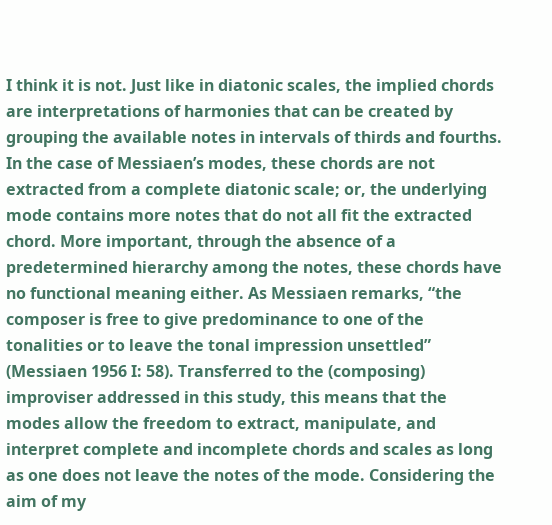I think it is not. Just like in diatonic scales, the implied chords are interpretations of harmonies that can be created by grouping the available notes in intervals of thirds and fourths. In the case of Messiaen’s modes, these chords are not extracted from a complete diatonic scale; or, the underlying mode contains more notes that do not all fit the extracted chord. More important, through the absence of a predetermined hierarchy among the notes, these chords have no functional meaning either. As Messiaen remarks, “the composer is free to give predominance to one of the tonalities or to leave the tonal impression unsettled” (Messiaen 1956 I: 58). Transferred to the (composing) improviser addressed in this study, this means that the modes allow the freedom to extract, manipulate, and interpret complete and incomplete chords and scales as long as one does not leave the notes of the mode. Considering the aim of my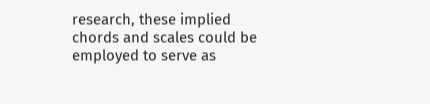research, these implied chords and scales could be employed to serve as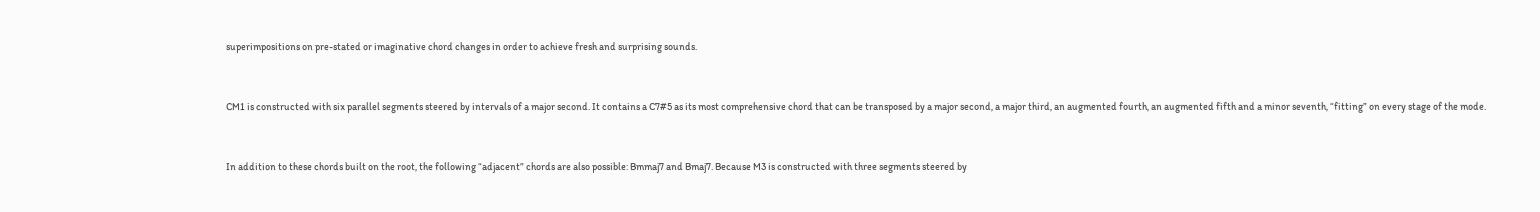superimpositions on pre-stated or imaginative chord changes in order to achieve fresh and surprising sounds.


CM1 is constructed with six parallel segments steered by intervals of a major second. It contains a C7#5 as its most comprehensive chord that can be transposed by a major second, a major third, an augmented fourth, an augmented fifth and a minor seventh, “fitting” on every stage of the mode.


In addition to these chords built on the root, the following “adjacent” chords are also possible: Bmmaj7 and Bmaj7. Because M3 is constructed with three segments steered by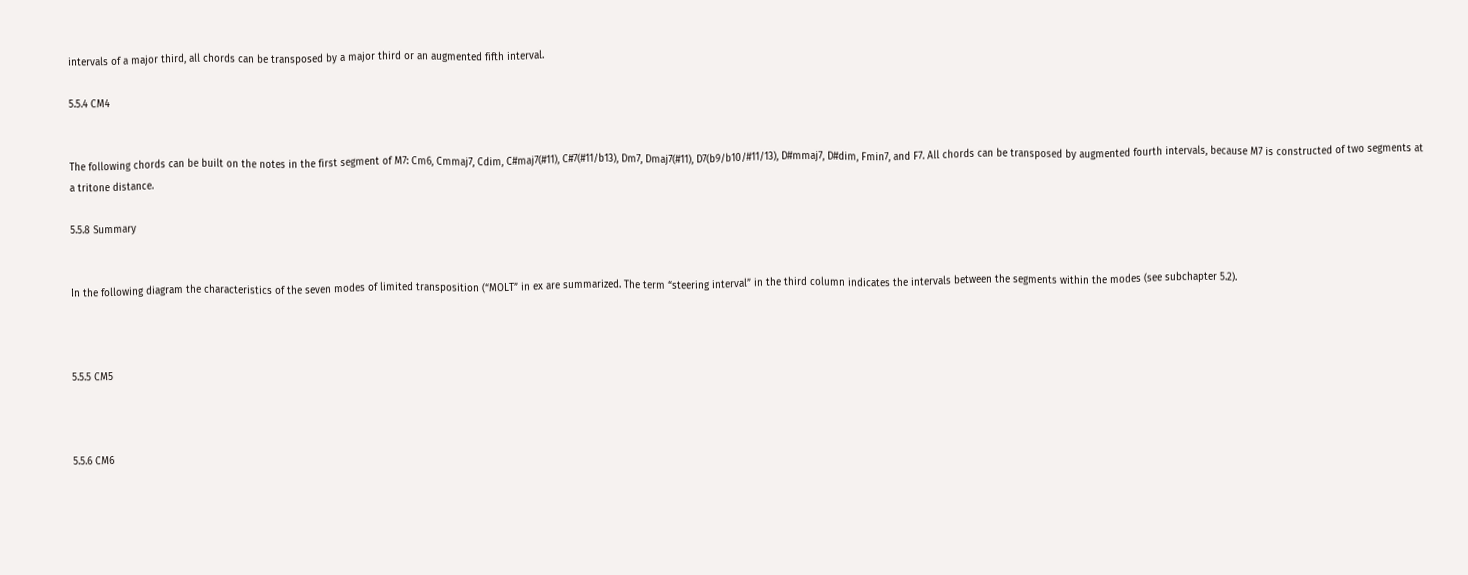intervals of a major third, all chords can be transposed by a major third or an augmented fifth interval.

5.5.4 CM4


The following chords can be built on the notes in the first segment of M7: Cm6, Cmmaj7, Cdim, C#maj7(#11), C#7(#11/b13), Dm7, Dmaj7(#11), D7(b9/b10/#11/13), D#mmaj7, D#dim, Fmin7, and F7. All chords can be transposed by augmented fourth intervals, because M7 is constructed of two segments at a tritone distance.

5.5.8 Summary


In the following diagram the characteristics of the seven modes of limited transposition (“MOLT” in ex are summarized. The term “steering interval” in the third column indicates the intervals between the segments within the modes (see subchapter 5.2).



5.5.5 CM5



5.5.6 CM6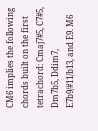CM6 implies the following chords built on the first tetrachord: Cmaj7#5, C7#5, Dm7b5, Ddim7, E7b9/#11/b13, and E9. M6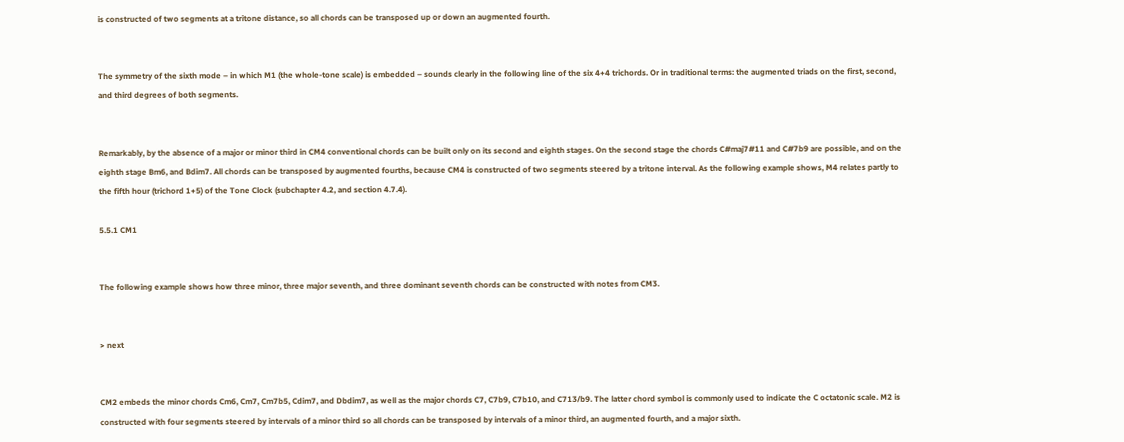is constructed of two segments at a tritone distance, so all chords can be transposed up or down an augmented fourth.


The symmetry of the sixth mode – in which M1 (the whole-tone scale) is embedded – sounds clearly in the following line of the six 4+4 trichords. Or in traditional terms: the augmented triads on the first, second, and third degrees of both segments.


Remarkably, by the absence of a major or minor third in CM4 conventional chords can be built only on its second and eighth stages. On the second stage the chords C#maj7#11 and C#7b9 are possible, and on the eighth stage Bm6, and Bdim7. All chords can be transposed by augmented fourths, because CM4 is constructed of two segments steered by a tritone interval. As the following example shows, M4 relates partly to the fifth hour (trichord 1+5) of the Tone Clock (subchapter 4.2, and section 4.7.4).

5.5.1 CM1


The following example shows how three minor, three major seventh, and three dominant seventh chords can be constructed with notes from CM3.


> next


CM2 embeds the minor chords Cm6, Cm7, Cm7b5, Cdim7, and Dbdim7, as well as the major chords C7, C7b9, C7b10, and C713/b9. The latter chord symbol is commonly used to indicate the C octatonic scale. M2 is constructed with four segments steered by intervals of a minor third so all chords can be transposed by intervals of a minor third, an augmented fourth, and a major sixth.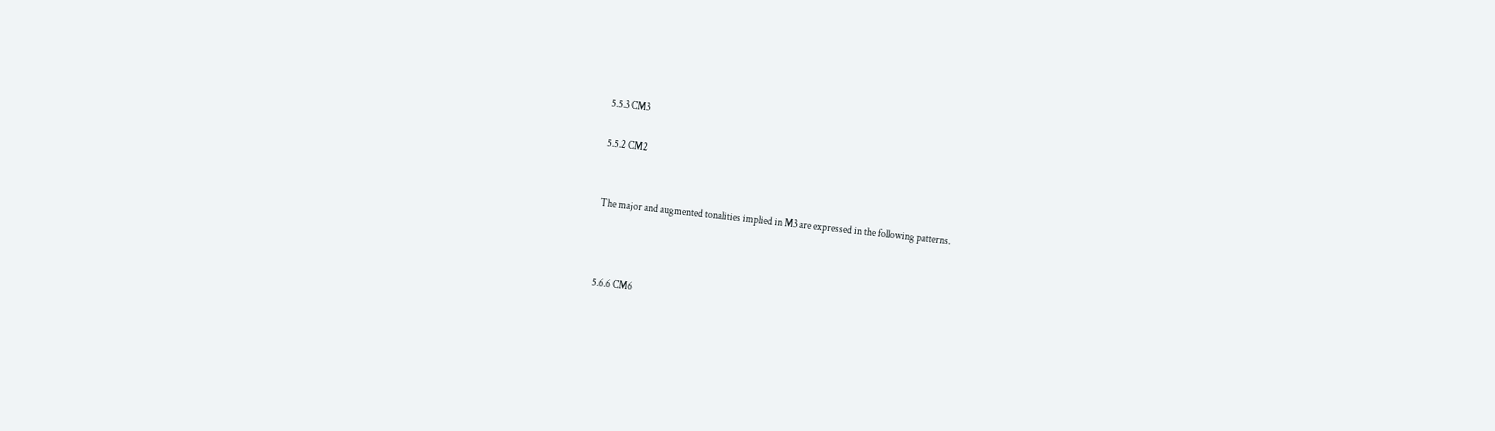5.5.3 CM3

5.5.2 CM2


The major and augmented tonalities implied in M3 are expressed in the following patterns.



5.6.6 CM6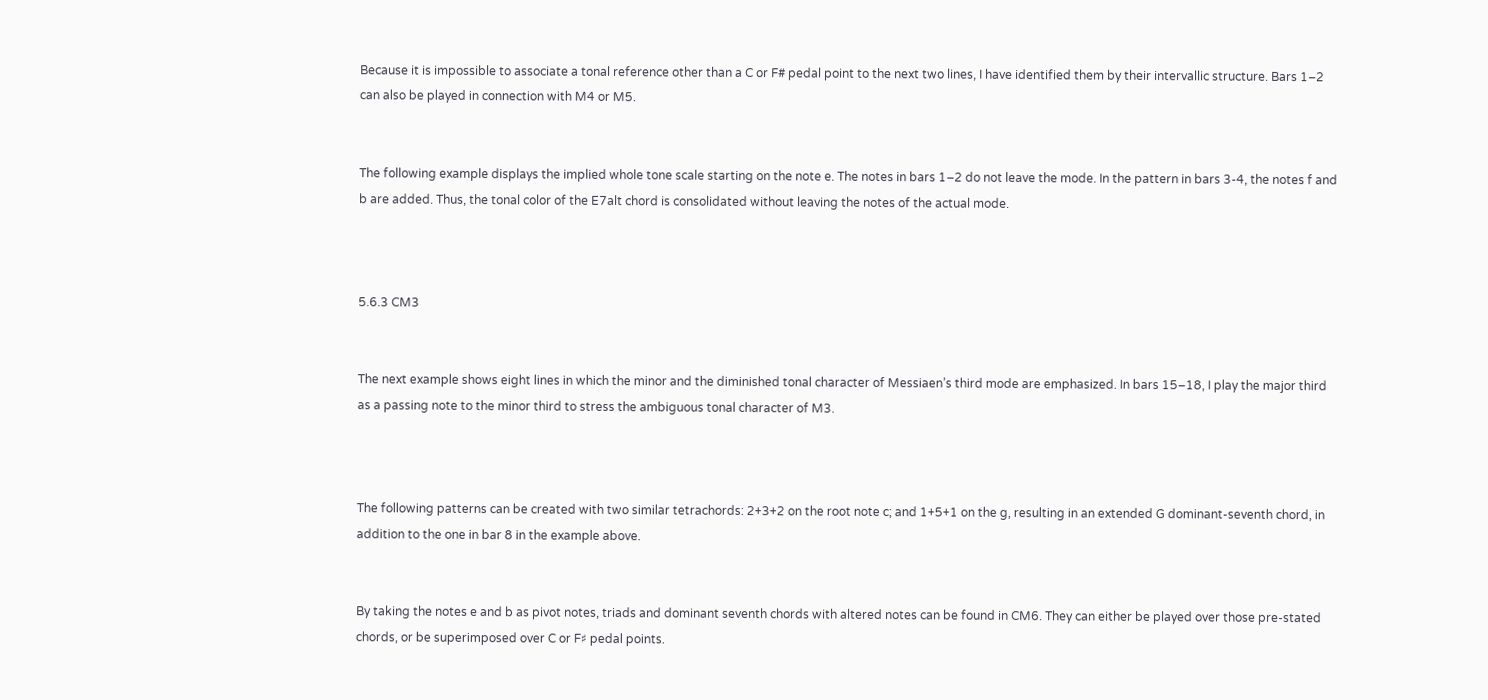Because it is impossible to associate a tonal reference other than a C or F# pedal point to the next two lines, I have identified them by their intervallic structure. Bars 1–2 can also be played in connection with M4 or M5.


The following example displays the implied whole tone scale starting on the note e. The notes in bars 1–2 do not leave the mode. In the pattern in bars 3-4, the notes f and b are added. Thus, the tonal color of the E7alt chord is consolidated without leaving the notes of the actual mode.



5.6.3 CM3


The next example shows eight lines in which the minor and the diminished tonal character of Messiaen’s third mode are emphasized. In bars 15–18, I play the major third as a passing note to the minor third to stress the ambiguous tonal character of M3.



The following patterns can be created with two similar tetrachords: 2+3+2 on the root note c; and 1+5+1 on the g, resulting in an extended G dominant-seventh chord, in addition to the one in bar 8 in the example above.


By taking the notes e and b as pivot notes, triads and dominant seventh chords with altered notes can be found in CM6. They can either be played over those pre-stated chords, or be superimposed over C or F♯ pedal points.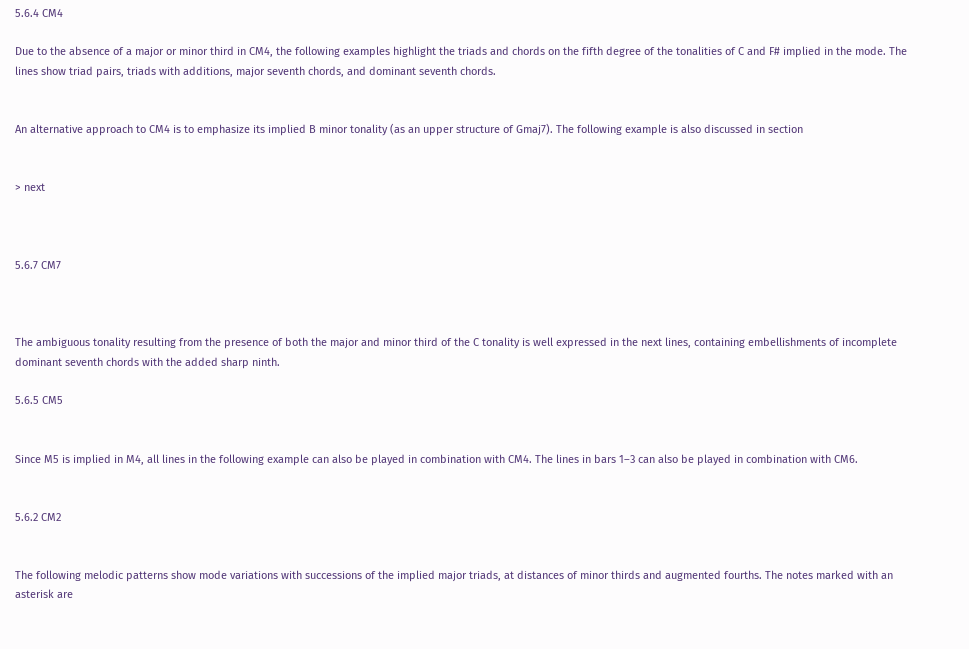5.6.4 CM4

Due to the absence of a major or minor third in CM4, the following examples highlight the triads and chords on the fifth degree of the tonalities of C and F# implied in the mode. The lines show triad pairs, triads with additions, major seventh chords, and dominant seventh chords.


An alternative approach to CM4 is to emphasize its implied B minor tonality (as an upper structure of Gmaj7). The following example is also discussed in section


> next



5.6.7 CM7



The ambiguous tonality resulting from the presence of both the major and minor third of the C tonality is well expressed in the next lines, containing embellishments of incomplete dominant seventh chords with the added sharp ninth.

5.6.5 CM5


Since M5 is implied in M4, all lines in the following example can also be played in combination with CM4. The lines in bars 1–3 can also be played in combination with CM6.


5.6.2 CM2


The following melodic patterns show mode variations with successions of the implied major triads, at distances of minor thirds and augmented fourths. The notes marked with an asterisk are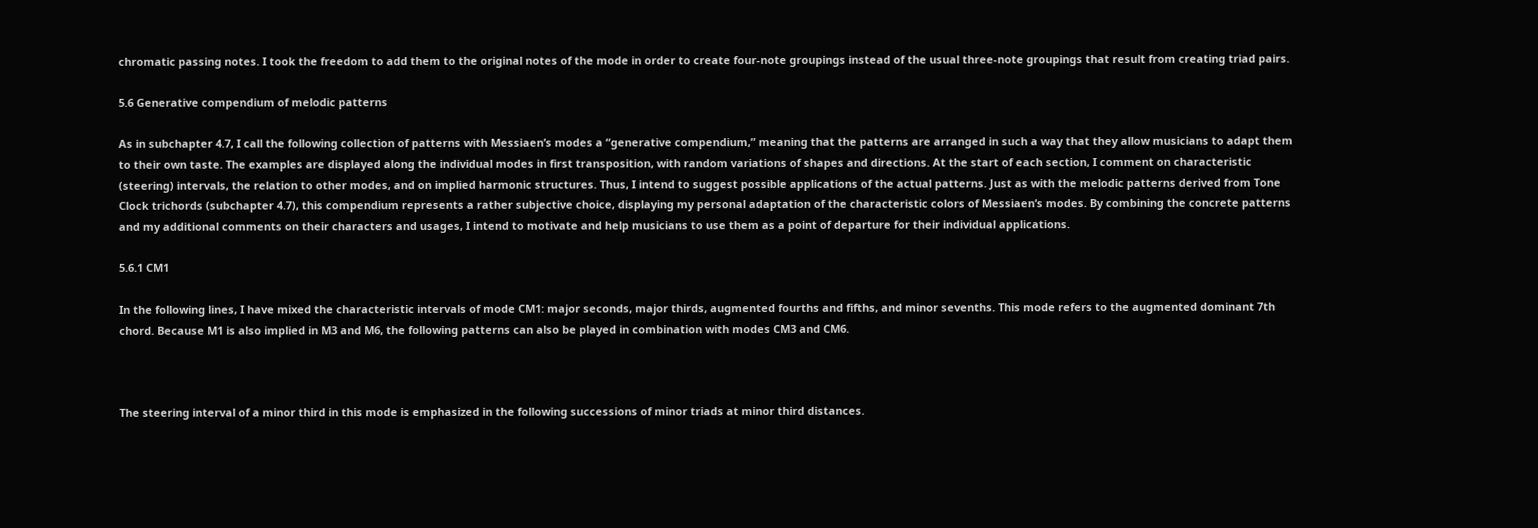chromatic passing notes. I took the freedom to add them to the original notes of the mode in order to create four-note groupings instead of the usual three-note groupings that result from creating triad pairs.

5.6 Generative compendium of melodic patterns

As in subchapter 4.7, I call the following collection of patterns with Messiaen’s modes a “generative compendium,” meaning that the patterns are arranged in such a way that they allow musicians to adapt them to their own taste. The examples are displayed along the individual modes in first transposition, with random variations of shapes and directions. At the start of each section, I comment on characteristic (steering) intervals, the relation to other modes, and on implied harmonic structures. Thus, I intend to suggest possible applications of the actual patterns. Just as with the melodic patterns derived from Tone Clock trichords (subchapter 4.7), this compendium represents a rather subjective choice, displaying my personal adaptation of the characteristic colors of Messiaen’s modes. By combining the concrete patterns and my additional comments on their characters and usages, I intend to motivate and help musicians to use them as a point of departure for their individual applications.

5.6.1 CM1

In the following lines, I have mixed the characteristic intervals of mode CM1: major seconds, major thirds, augmented fourths and fifths, and minor sevenths. This mode refers to the augmented dominant 7th chord. Because M1 is also implied in M3 and M6, the following patterns can also be played in combination with modes CM3 and CM6.



The steering interval of a minor third in this mode is emphasized in the following successions of minor triads at minor third distances.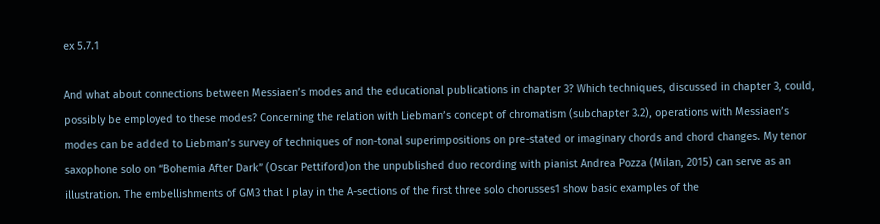ex 5.7.1

And what about connections between Messiaen’s modes and the educational publications in chapter 3? Which techniques, discussed in chapter 3, could, possibly be employed to these modes? Concerning the relation with Liebman’s concept of chromatism (subchapter 3.2), operations with Messiaen’s modes can be added to Liebman’s survey of techniques of non-tonal superimpositions on pre-stated or imaginary chords and chord changes. My tenor saxophone solo on “Bohemia After Dark” (Oscar Pettiford)on the unpublished duo recording with pianist Andrea Pozza (Milan, 2015) can serve as an illustration. The embellishments of GM3 that I play in the A-sections of the first three solo chorusses1 show basic examples of the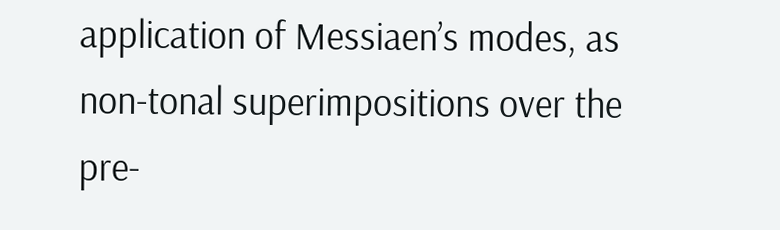application of Messiaen’s modes, as non-tonal superimpositions over the pre-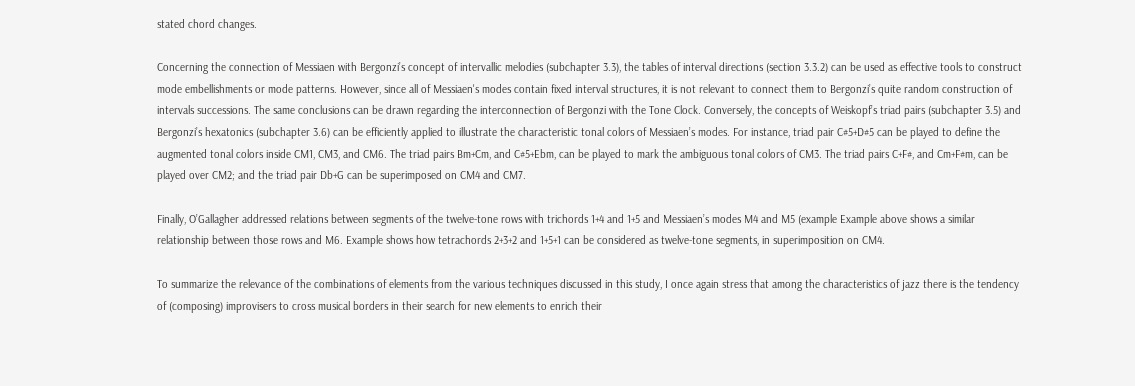stated chord changes.

Concerning the connection of Messiaen with Bergonzi’s concept of intervallic melodies (subchapter 3.3), the tables of interval directions (section 3.3.2) can be used as effective tools to construct mode embellishments or mode patterns. However, since all of Messiaen's modes contain fixed interval structures, it is not relevant to connect them to Bergonzi’s quite random construction of intervals successions. The same conclusions can be drawn regarding the interconnection of Bergonzi with the Tone Clock. Conversely, the concepts of Weiskopf’s triad pairs (subchapter 3.5) and Bergonzi’s hexatonics (subchapter 3.6) can be efficiently applied to illustrate the characteristic tonal colors of Messiaen’s modes. For instance, triad pair C#5+D#5 can be played to define the augmented tonal colors inside CM1, CM3, and CM6. The triad pairs Bm+Cm, and C#5+Ebm, can be played to mark the ambiguous tonal colors of CM3. The triad pairs C+F#, and Cm+F#m, can be played over CM2; and the triad pair Db+G can be superimposed on CM4 and CM7.

Finally, O’Gallagher addressed relations between segments of the twelve-tone rows with trichords 1+4 and 1+5 and Messiaen’s modes M4 and M5 (example Example above shows a similar relationship between those rows and M6. Example shows how tetrachords 2+3+2 and 1+5+1 can be considered as twelve-tone segments, in superimposition on CM4.

To summarize the relevance of the combinations of elements from the various techniques discussed in this study, I once again stress that among the characteristics of jazz there is the tendency of (composing) improvisers to cross musical borders in their search for new elements to enrich their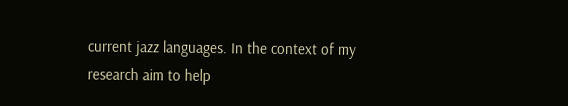current jazz languages. In the context of my research aim to help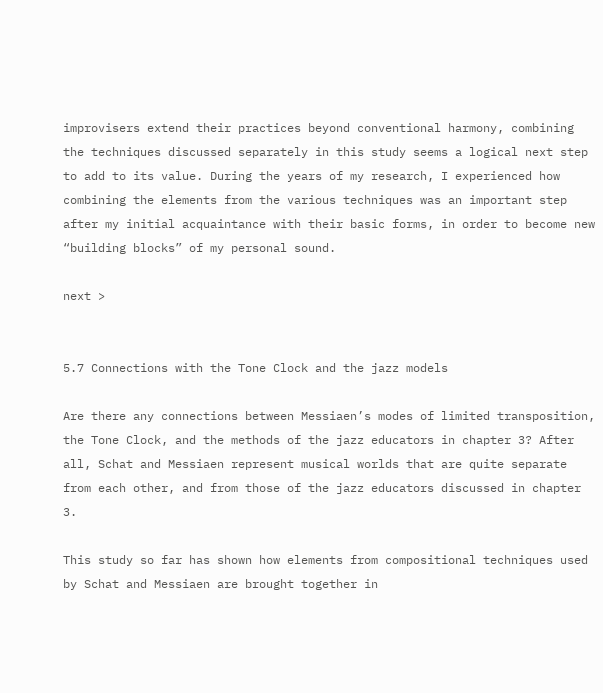improvisers extend their practices beyond conventional harmony, combining the techniques discussed separately in this study seems a logical next step to add to its value. During the years of my research, I experienced how combining the elements from the various techniques was an important step after my initial acquaintance with their basic forms, in order to become new “building blocks” of my personal sound.

next >


5.7 Connections with the Tone Clock and the jazz models

Are there any connections between Messiaen’s modes of limited transposition, the Tone Clock, and the methods of the jazz educators in chapter 3? After all, Schat and Messiaen represent musical worlds that are quite separate from each other, and from those of the jazz educators discussed in chapter 3.

This study so far has shown how elements from compositional techniques used by Schat and Messiaen are brought together in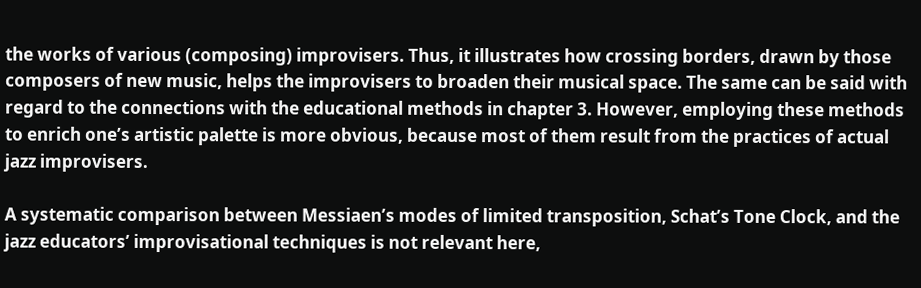the works of various (composing) improvisers. Thus, it illustrates how crossing borders, drawn by those composers of new music, helps the improvisers to broaden their musical space. The same can be said with regard to the connections with the educational methods in chapter 3. However, employing these methods to enrich one’s artistic palette is more obvious, because most of them result from the practices of actual jazz improvisers.

A systematic comparison between Messiaen’s modes of limited transposition, Schat’s Tone Clock, and the jazz educators’ improvisational techniques is not relevant here,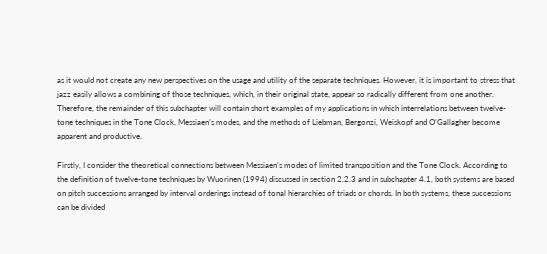as it would not create any new perspectives on the usage and utility of the separate techniques. However, it is important to stress that jazz easily allows a combining of those techniques, which, in their original state, appear so radically different from one another. Therefore, the remainder of this subchapter will contain short examples of my applications in which interrelations between twelve-tone techniques in the Tone Clock, Messiaen’s modes, and the methods of Liebman, Bergonzi, Weiskopf and O’Gallagher become apparent and productive.

Firstly, I consider the theoretical connections between Messiaen’s modes of limited transposition and the Tone Clock. According to the definition of twelve-tone techniques by Wuorinen (1994) discussed in section 2.2.3 and in subchapter 4.1, both systems are based on pitch successions arranged by interval orderings instead of tonal hierarchies of triads or chords. In both systems, these successions can be divided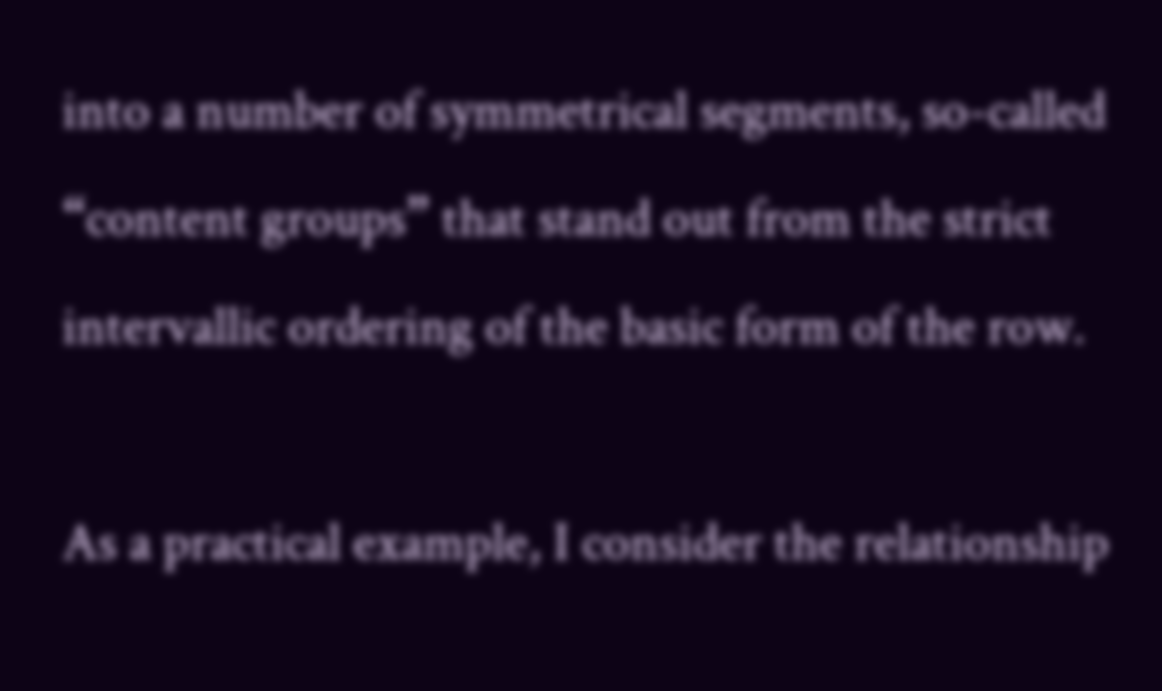into a number of symmetrical segments, so-called “content groups” that stand out from the strict intervallic ordering of the basic form of the row.

As a practical example, I consider the relationship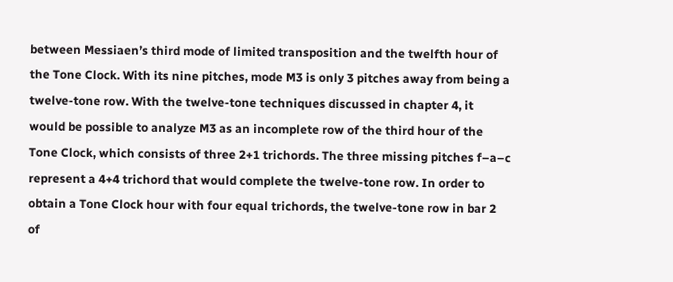between Messiaen’s third mode of limited transposition and the twelfth hour of the Tone Clock. With its nine pitches, mode M3 is only 3 pitches away from being a twelve-tone row. With the twelve-tone techniques discussed in chapter 4, it would be possible to analyze M3 as an incomplete row of the third hour of the Tone Clock, which consists of three 2+1 trichords. The three missing pitches f–a–c represent a 4+4 trichord that would complete the twelve-tone row. In order to obtain a Tone Clock hour with four equal trichords, the twelve-tone row in bar 2 of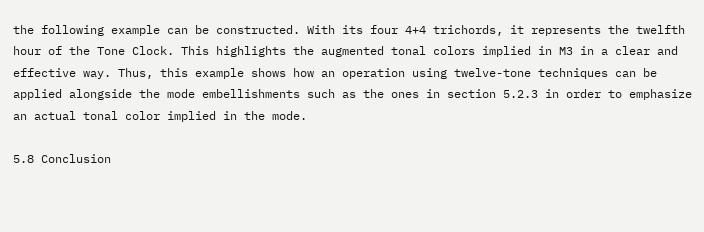the following example can be constructed. With its four 4+4 trichords, it represents the twelfth hour of the Tone Clock. This highlights the augmented tonal colors implied in M3 in a clear and effective way. Thus, this example shows how an operation using twelve-tone techniques can be applied alongside the mode embellishments such as the ones in section 5.2.3 in order to emphasize an actual tonal color implied in the mode.

5.8 Conclusion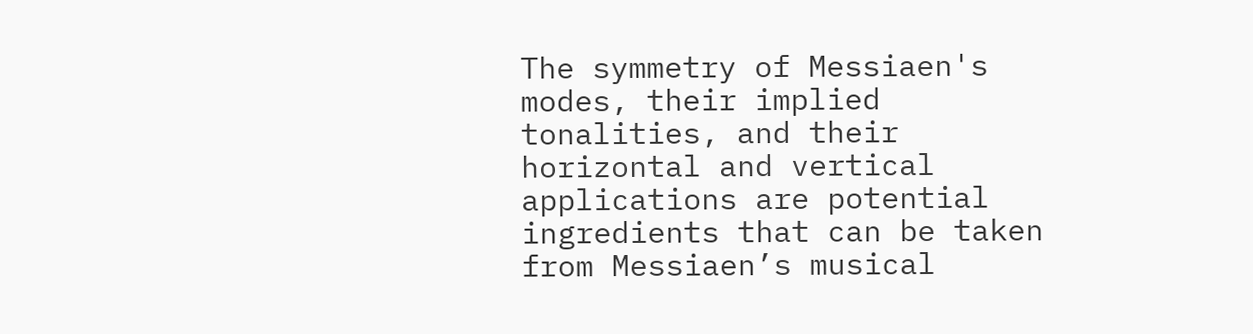The symmetry of Messiaen's modes, their implied tonalities, and their horizontal and vertical applications are potential ingredients that can be taken from Messiaen’s musical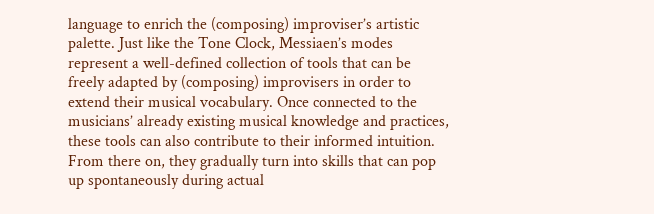language to enrich the (composing) improviser’s artistic palette. Just like the Tone Clock, Messiaen’s modes represent a well-defined collection of tools that can be freely adapted by (composing) improvisers in order to extend their musical vocabulary. Once connected to the musicians’ already existing musical knowledge and practices, these tools can also contribute to their informed intuition. From there on, they gradually turn into skills that can pop up spontaneously during actual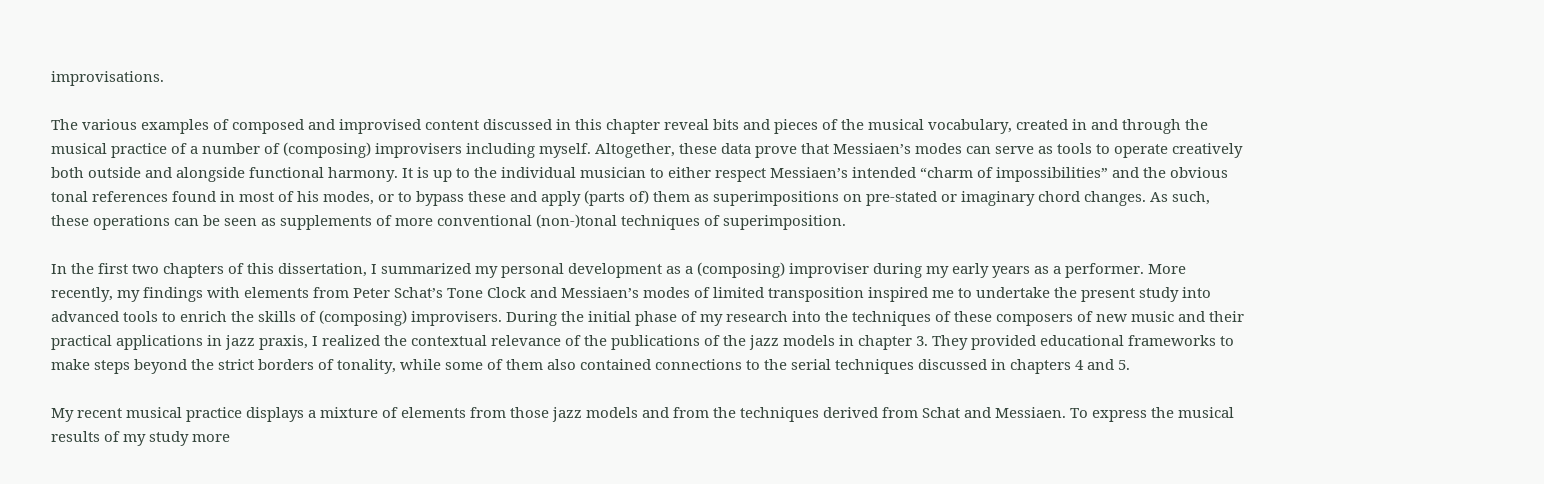improvisations.

The various examples of composed and improvised content discussed in this chapter reveal bits and pieces of the musical vocabulary, created in and through the musical practice of a number of (composing) improvisers including myself. Altogether, these data prove that Messiaen’s modes can serve as tools to operate creatively both outside and alongside functional harmony. It is up to the individual musician to either respect Messiaen’s intended “charm of impossibilities” and the obvious tonal references found in most of his modes, or to bypass these and apply (parts of) them as superimpositions on pre-stated or imaginary chord changes. As such, these operations can be seen as supplements of more conventional (non-)tonal techniques of superimposition.

In the first two chapters of this dissertation, I summarized my personal development as a (composing) improviser during my early years as a performer. More recently, my findings with elements from Peter Schat’s Tone Clock and Messiaen’s modes of limited transposition inspired me to undertake the present study into advanced tools to enrich the skills of (composing) improvisers. During the initial phase of my research into the techniques of these composers of new music and their practical applications in jazz praxis, I realized the contextual relevance of the publications of the jazz models in chapter 3. They provided educational frameworks to make steps beyond the strict borders of tonality, while some of them also contained connections to the serial techniques discussed in chapters 4 and 5.

My recent musical practice displays a mixture of elements from those jazz models and from the techniques derived from Schat and Messiaen. To express the musical results of my study more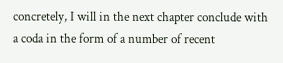concretely, I will in the next chapter conclude with a coda in the form of a number of recent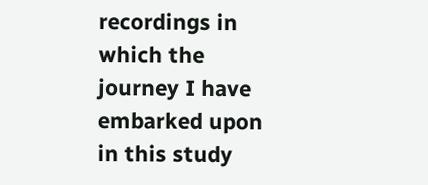recordings in which the journey I have embarked upon in this study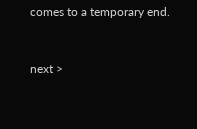comes to a temporary end.


next >